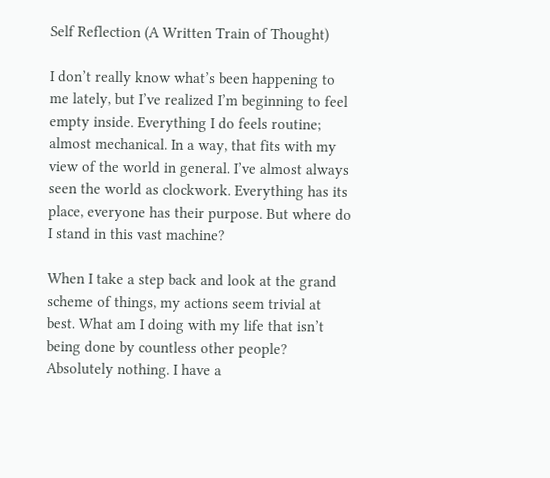Self Reflection (A Written Train of Thought)

I don’t really know what’s been happening to me lately, but I’ve realized I’m beginning to feel empty inside. Everything I do feels routine; almost mechanical. In a way, that fits with my view of the world in general. I’ve almost always seen the world as clockwork. Everything has its place, everyone has their purpose. But where do I stand in this vast machine?

When I take a step back and look at the grand scheme of things, my actions seem trivial at best. What am I doing with my life that isn’t being done by countless other people? Absolutely nothing. I have a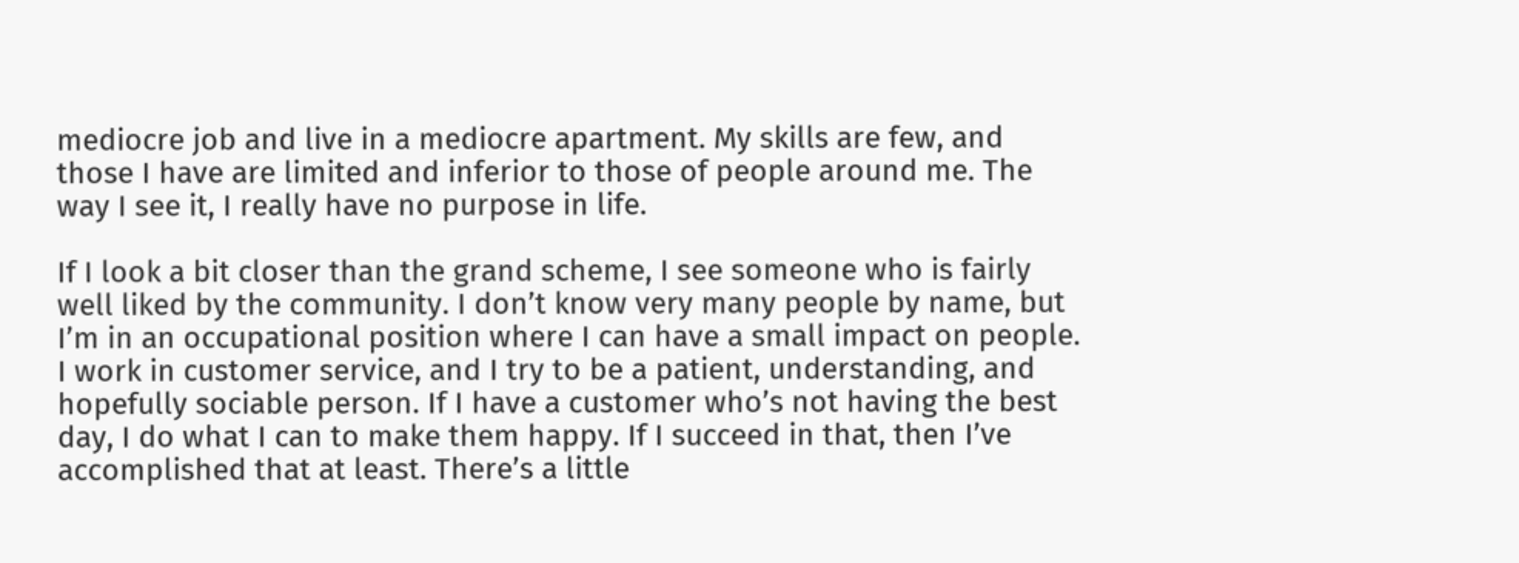mediocre job and live in a mediocre apartment. My skills are few, and those I have are limited and inferior to those of people around me. The way I see it, I really have no purpose in life.

If I look a bit closer than the grand scheme, I see someone who is fairly well liked by the community. I don’t know very many people by name, but I’m in an occupational position where I can have a small impact on people. I work in customer service, and I try to be a patient, understanding, and hopefully sociable person. If I have a customer who’s not having the best day, I do what I can to make them happy. If I succeed in that, then I’ve accomplished that at least. There’s a little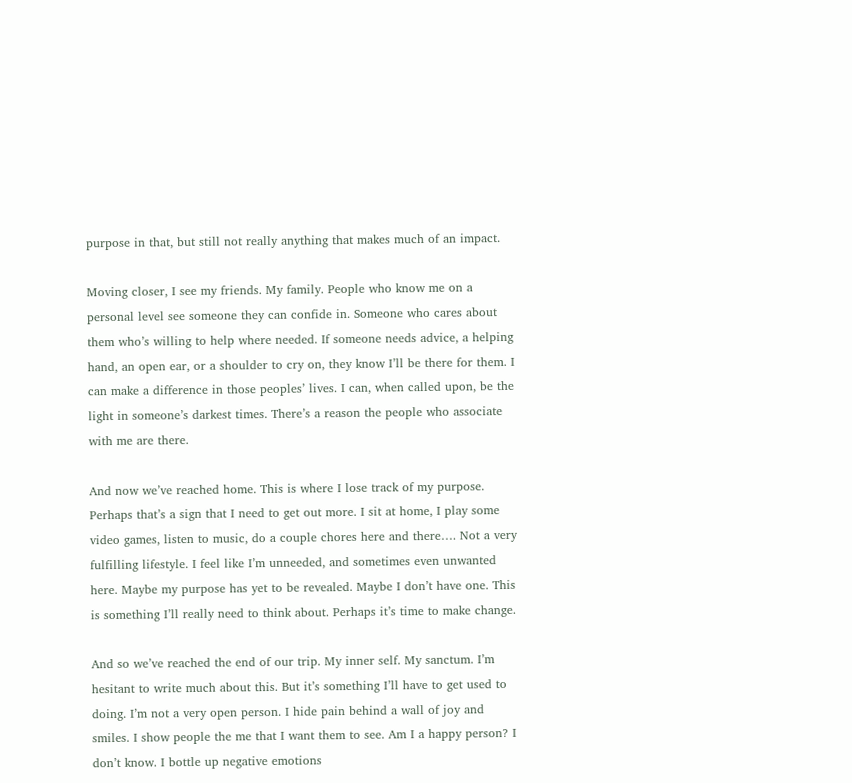purpose in that, but still not really anything that makes much of an impact.

Moving closer, I see my friends. My family. People who know me on a personal level see someone they can confide in. Someone who cares about them who’s willing to help where needed. If someone needs advice, a helping hand, an open ear, or a shoulder to cry on, they know I’ll be there for them. I can make a difference in those peoples’ lives. I can, when called upon, be the light in someone’s darkest times. There’s a reason the people who associate with me are there.

And now we’ve reached home. This is where I lose track of my purpose. Perhaps that’s a sign that I need to get out more. I sit at home, I play some video games, listen to music, do a couple chores here and there…. Not a very fulfilling lifestyle. I feel like I’m unneeded, and sometimes even unwanted here. Maybe my purpose has yet to be revealed. Maybe I don’t have one. This is something I’ll really need to think about. Perhaps it’s time to make change.

And so we’ve reached the end of our trip. My inner self. My sanctum. I’m hesitant to write much about this. But it’s something I’ll have to get used to doing. I’m not a very open person. I hide pain behind a wall of joy and smiles. I show people the me that I want them to see. Am I a happy person? I don’t know. I bottle up negative emotions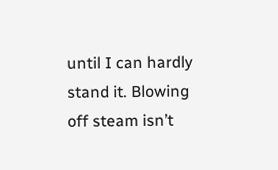until I can hardly stand it. Blowing off steam isn’t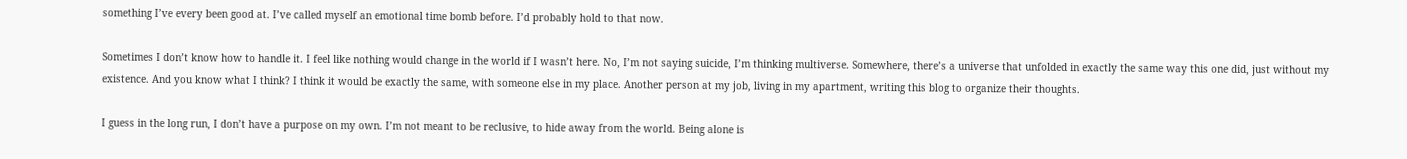something I’ve every been good at. I’ve called myself an emotional time bomb before. I’d probably hold to that now.

Sometimes I don’t know how to handle it. I feel like nothing would change in the world if I wasn’t here. No, I’m not saying suicide, I’m thinking multiverse. Somewhere, there’s a universe that unfolded in exactly the same way this one did, just without my existence. And you know what I think? I think it would be exactly the same, with someone else in my place. Another person at my job, living in my apartment, writing this blog to organize their thoughts.

I guess in the long run, I don’t have a purpose on my own. I’m not meant to be reclusive, to hide away from the world. Being alone is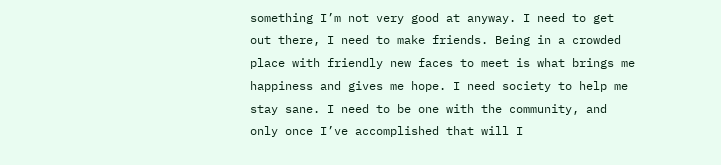something I’m not very good at anyway. I need to get out there, I need to make friends. Being in a crowded place with friendly new faces to meet is what brings me happiness and gives me hope. I need society to help me stay sane. I need to be one with the community, and only once I’ve accomplished that will I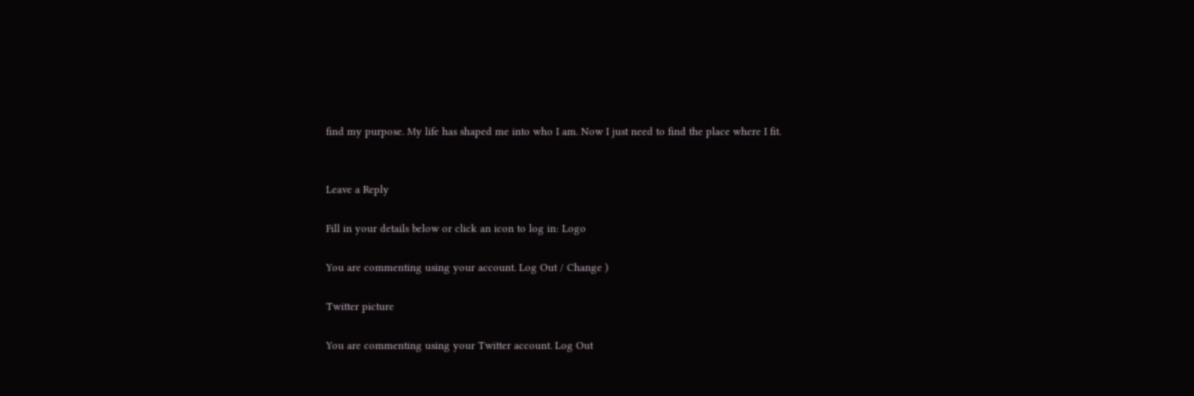find my purpose. My life has shaped me into who I am. Now I just need to find the place where I fit.


Leave a Reply

Fill in your details below or click an icon to log in: Logo

You are commenting using your account. Log Out / Change )

Twitter picture

You are commenting using your Twitter account. Log Out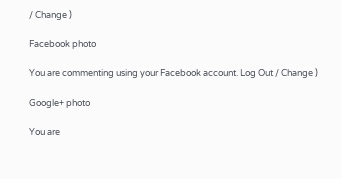/ Change )

Facebook photo

You are commenting using your Facebook account. Log Out / Change )

Google+ photo

You are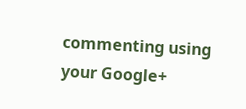commenting using your Google+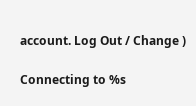account. Log Out / Change )

Connecting to %s